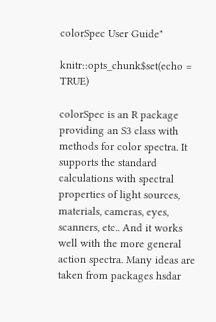colorSpec User Guide"

knitr::opts_chunk$set(echo = TRUE)

colorSpec is an R package providing an S3 class with methods for color spectra. It supports the standard calculations with spectral properties of light sources, materials, cameras, eyes, scanners, etc.. And it works well with the more general action spectra. Many ideas are taken from packages hsdar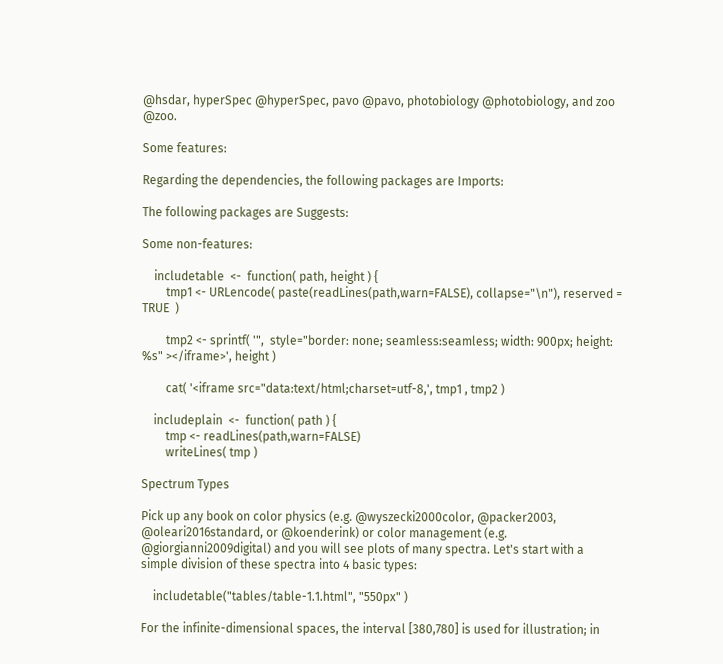@hsdar, hyperSpec @hyperSpec, pavo @pavo, photobiology @photobiology, and zoo @zoo.

Some features:

Regarding the dependencies, the following packages are Imports:

The following packages are Suggests:

Some non-features:

    includetable  <-  function( path, height ) {
        tmp1 <- URLencode( paste(readLines(path,warn=FALSE), collapse="\n"), reserved = TRUE  )

        tmp2 <- sprintf( '",  style="border: none; seamless:seamless; width: 900px; height: %s" ></iframe>', height )

        cat( '<iframe src="data:text/html;charset=utf-8,', tmp1 , tmp2 )

    includeplain  <-  function( path ) {
        tmp <- readLines(path,warn=FALSE)
        writeLines( tmp )

Spectrum Types

Pick up any book on color physics (e.g. @wyszecki2000color, @packer2003, @oleari2016standard, or @koenderink) or color management (e.g. @giorgianni2009digital) and you will see plots of many spectra. Let's start with a simple division of these spectra into 4 basic types:

    includetable("tables/table-1.1.html", "550px" )

For the infinite-dimensional spaces, the interval [380,780] is used for illustration; in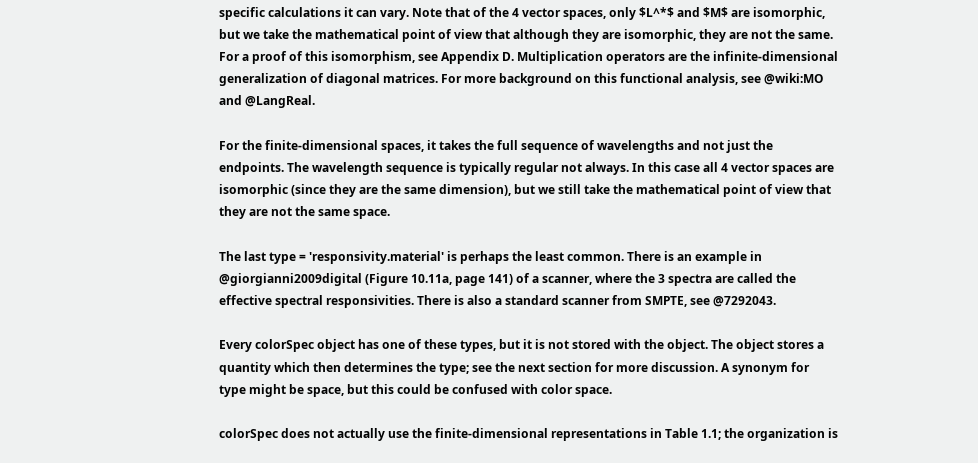specific calculations it can vary. Note that of the 4 vector spaces, only $L^*$ and $M$ are isomorphic, but we take the mathematical point of view that although they are isomorphic, they are not the same. For a proof of this isomorphism, see Appendix D. Multiplication operators are the infinite-dimensional generalization of diagonal matrices. For more background on this functional analysis, see @wiki:MO and @LangReal.

For the finite-dimensional spaces, it takes the full sequence of wavelengths and not just the endpoints. The wavelength sequence is typically regular not always. In this case all 4 vector spaces are isomorphic (since they are the same dimension), but we still take the mathematical point of view that they are not the same space.

The last type = 'responsivity.material' is perhaps the least common. There is an example in @giorgianni2009digital (Figure 10.11a, page 141) of a scanner, where the 3 spectra are called the effective spectral responsivities. There is also a standard scanner from SMPTE, see @7292043.

Every colorSpec object has one of these types, but it is not stored with the object. The object stores a quantity which then determines the type; see the next section for more discussion. A synonym for type might be space, but this could be confused with color space.

colorSpec does not actually use the finite-dimensional representations in Table 1.1; the organization is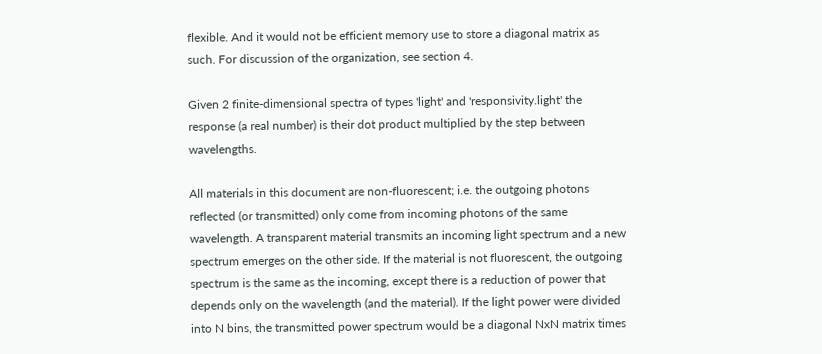flexible. And it would not be efficient memory use to store a diagonal matrix as such. For discussion of the organization, see section 4.

Given 2 finite-dimensional spectra of types 'light' and 'responsivity.light' the response (a real number) is their dot product multiplied by the step between wavelengths.

All materials in this document are non-fluorescent; i.e. the outgoing photons reflected (or transmitted) only come from incoming photons of the same wavelength. A transparent material transmits an incoming light spectrum and a new spectrum emerges on the other side. If the material is not fluorescent, the outgoing spectrum is the same as the incoming, except there is a reduction of power that depends only on the wavelength (and the material). If the light power were divided into N bins, the transmitted power spectrum would be a diagonal NxN matrix times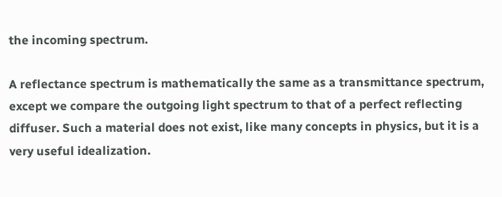the incoming spectrum.

A reflectance spectrum is mathematically the same as a transmittance spectrum, except we compare the outgoing light spectrum to that of a perfect reflecting diffuser. Such a material does not exist, like many concepts in physics, but it is a very useful idealization.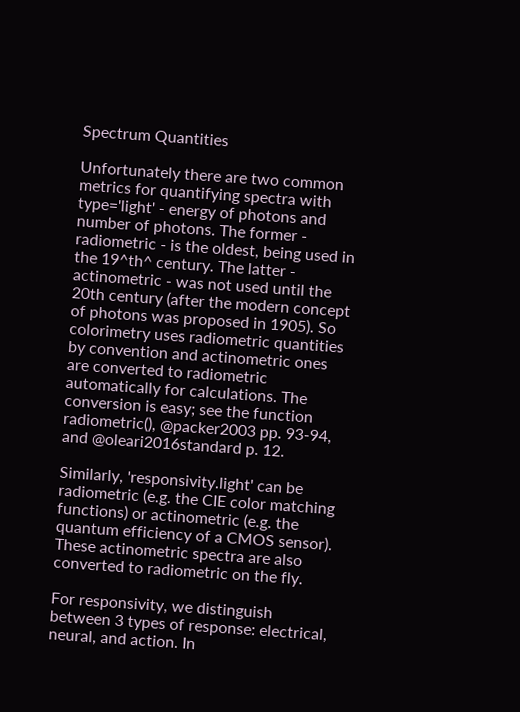Spectrum Quantities

Unfortunately there are two common metrics for quantifying spectra with type='light' - energy of photons and number of photons. The former - radiometric - is the oldest, being used in the 19^th^ century. The latter - actinometric - was not used until the 20th century (after the modern concept of photons was proposed in 1905). So colorimetry uses radiometric quantities by convention and actinometric ones are converted to radiometric automatically for calculations. The conversion is easy; see the function radiometric(), @packer2003 pp. 93-94, and @oleari2016standard p. 12.

Similarly, 'responsivity.light' can be radiometric (e.g. the CIE color matching functions) or actinometric (e.g. the quantum efficiency of a CMOS sensor). These actinometric spectra are also converted to radiometric on the fly.

For responsivity, we distinguish between 3 types of response: electrical, neural, and action. In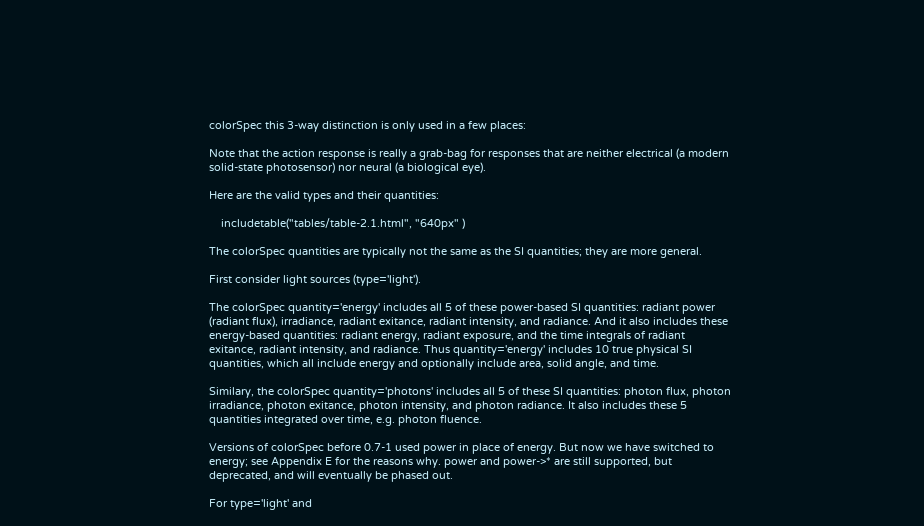colorSpec this 3-way distinction is only used in a few places:

Note that the action response is really a grab-bag for responses that are neither electrical (a modern solid-state photosensor) nor neural (a biological eye).

Here are the valid types and their quantities:

    includetable("tables/table-2.1.html", "640px" )

The colorSpec quantities are typically not the same as the SI quantities; they are more general.

First consider light sources (type='light').

The colorSpec quantity='energy' includes all 5 of these power-based SI quantities: radiant power (radiant flux), irradiance, radiant exitance, radiant intensity, and radiance. And it also includes these energy-based quantities: radiant energy, radiant exposure, and the time integrals of radiant exitance, radiant intensity, and radiance. Thus quantity='energy' includes 10 true physical SI quantities, which all include energy and optionally include area, solid angle, and time.

Similary, the colorSpec quantity='photons' includes all 5 of these SI quantities: photon flux, photon irradiance, photon exitance, photon intensity, and photon radiance. It also includes these 5 quantities integrated over time, e.g. photon fluence.

Versions of colorSpec before 0.7-1 used power in place of energy. But now we have switched to energy; see Appendix E for the reasons why. power and power->* are still supported, but deprecated, and will eventually be phased out.

For type='light' and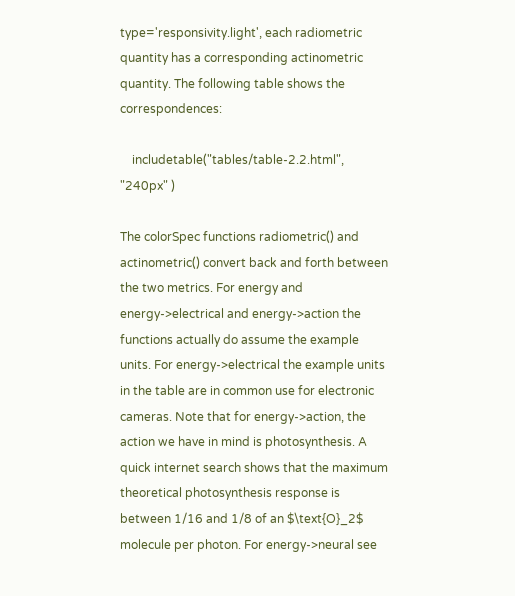type='responsivity.light', each radiometric quantity has a corresponding actinometric quantity. The following table shows the correspondences:

    includetable("tables/table-2.2.html", "240px" )

The colorSpec functions radiometric() and actinometric() convert back and forth between the two metrics. For energy and energy->electrical and energy->action the functions actually do assume the example units. For energy->electrical the example units in the table are in common use for electronic cameras. Note that for energy->action, the action we have in mind is photosynthesis. A quick internet search shows that the maximum theoretical photosynthesis response is between 1/16 and 1/8 of an $\text{O}_2$ molecule per photon. For energy->neural see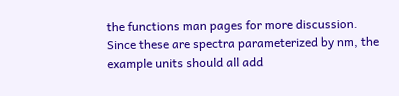the functions man pages for more discussion.
Since these are spectra parameterized by nm, the example units should all add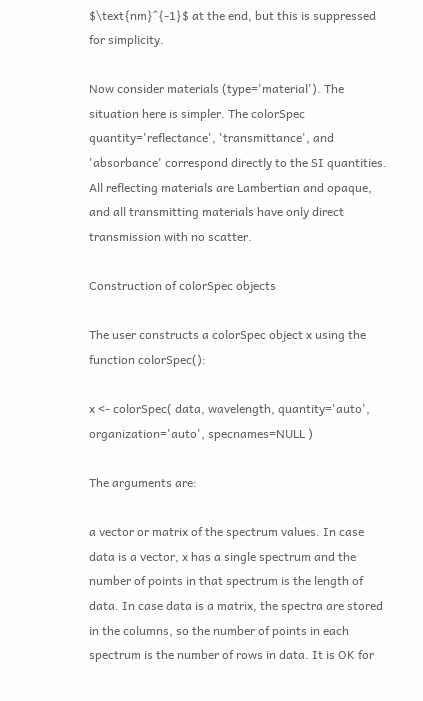$\text{nm}^{-1}$ at the end, but this is suppressed for simplicity.

Now consider materials (type='material'). The situation here is simpler. The colorSpec quantity='reflectance', 'transmittance', and 'absorbance' correspond directly to the SI quantities. All reflecting materials are Lambertian and opaque, and all transmitting materials have only direct transmission with no scatter.

Construction of colorSpec objects

The user constructs a colorSpec object x using the function colorSpec():

x <- colorSpec( data, wavelength, quantity='auto', organization='auto', specnames=NULL )

The arguments are:

a vector or matrix of the spectrum values. In case data is a vector, x has a single spectrum and the number of points in that spectrum is the length of data. In case data is a matrix, the spectra are stored in the columns, so the number of points in each spectrum is the number of rows in data. It is OK for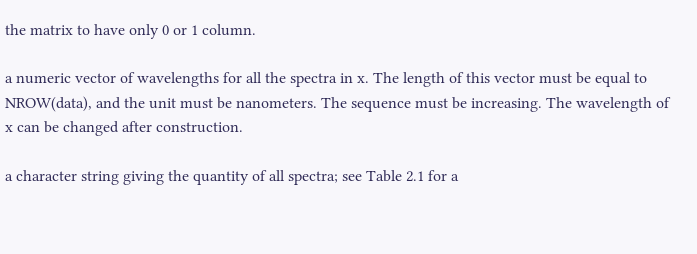the matrix to have only 0 or 1 column.

a numeric vector of wavelengths for all the spectra in x. The length of this vector must be equal to NROW(data), and the unit must be nanometers. The sequence must be increasing. The wavelength of x can be changed after construction.

a character string giving the quantity of all spectra; see Table 2.1 for a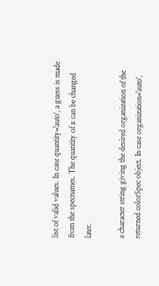list of valid values. In case quantity='auto', a guess is made from the specnames. The quantity of x can be changed later.

a character string giving the desired organization of the returned colorSpec object. In case organization='auto',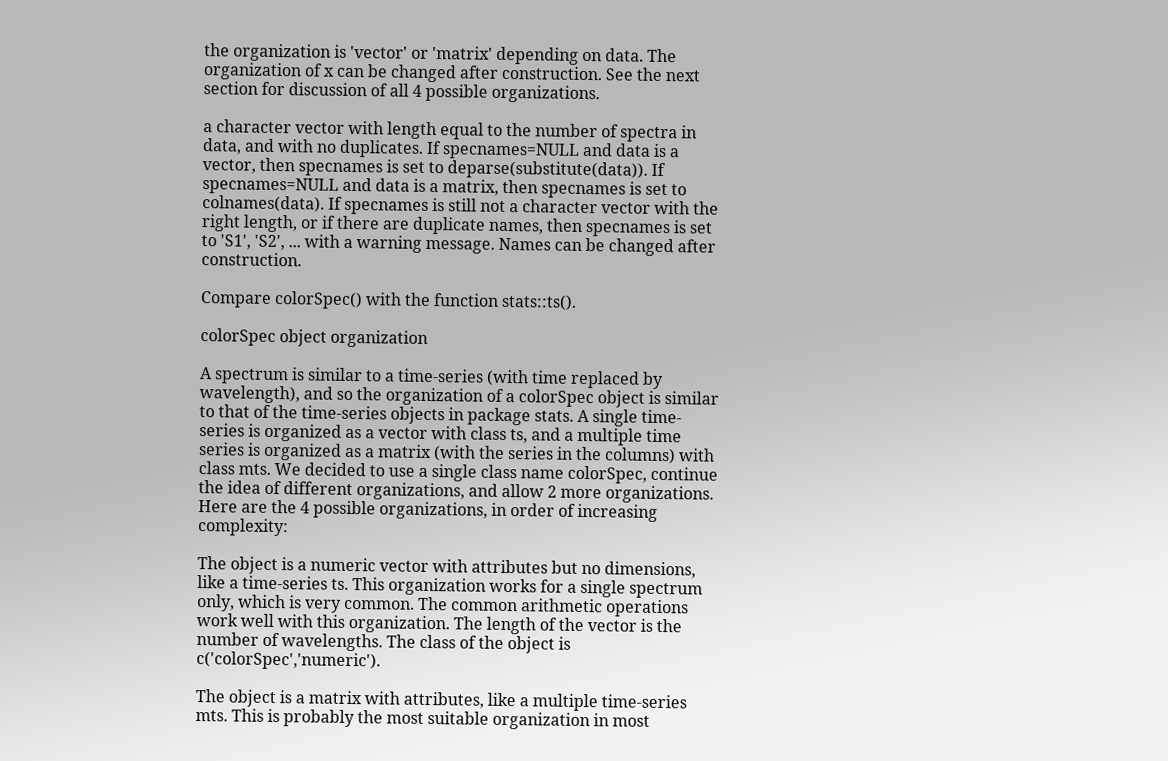the organization is 'vector' or 'matrix' depending on data. The organization of x can be changed after construction. See the next section for discussion of all 4 possible organizations.

a character vector with length equal to the number of spectra in data, and with no duplicates. If specnames=NULL and data is a vector, then specnames is set to deparse(substitute(data)). If specnames=NULL and data is a matrix, then specnames is set to colnames(data). If specnames is still not a character vector with the right length, or if there are duplicate names, then specnames is set to 'S1', 'S2', ... with a warning message. Names can be changed after construction.

Compare colorSpec() with the function stats::ts().

colorSpec object organization

A spectrum is similar to a time-series (with time replaced by wavelength), and so the organization of a colorSpec object is similar to that of the time-series objects in package stats. A single time-series is organized as a vector with class ts, and a multiple time series is organized as a matrix (with the series in the columns) with class mts. We decided to use a single class name colorSpec, continue the idea of different organizations, and allow 2 more organizations. Here are the 4 possible organizations, in order of increasing complexity:

The object is a numeric vector with attributes but no dimensions, like a time-series ts. This organization works for a single spectrum only, which is very common. The common arithmetic operations work well with this organization. The length of the vector is the number of wavelengths. The class of the object is c('colorSpec','numeric').

The object is a matrix with attributes, like a multiple time-series mts. This is probably the most suitable organization in most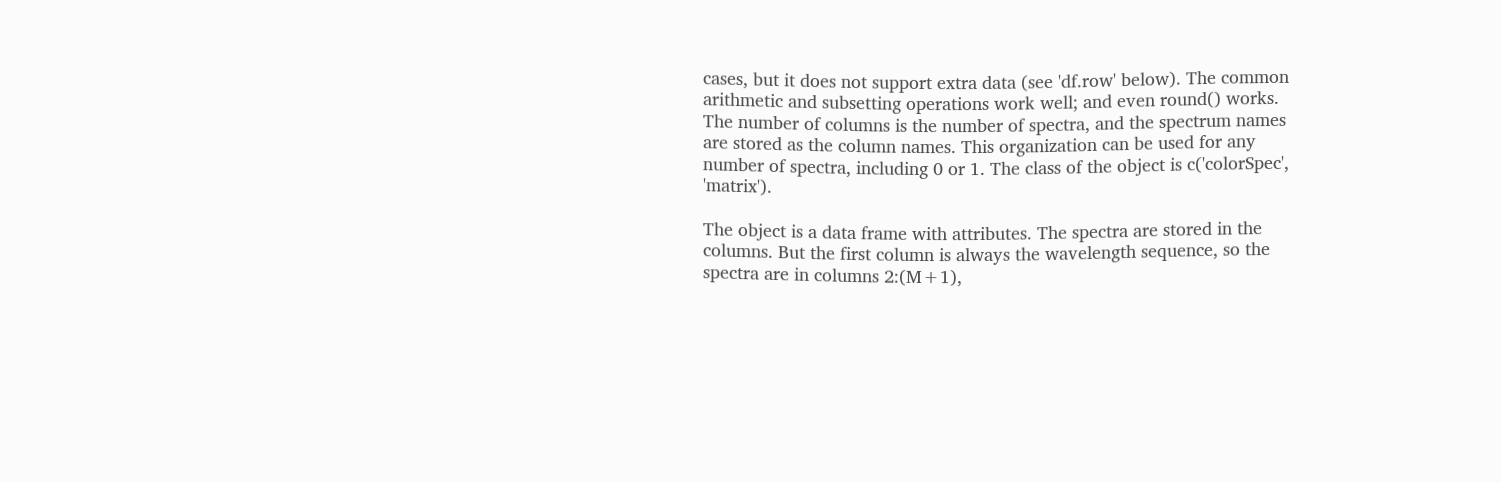cases, but it does not support extra data (see 'df.row' below). The common arithmetic and subsetting operations work well; and even round() works. The number of columns is the number of spectra, and the spectrum names are stored as the column names. This organization can be used for any number of spectra, including 0 or 1. The class of the object is c('colorSpec', 'matrix').

The object is a data frame with attributes. The spectra are stored in the columns. But the first column is always the wavelength sequence, so the spectra are in columns 2:(M+1),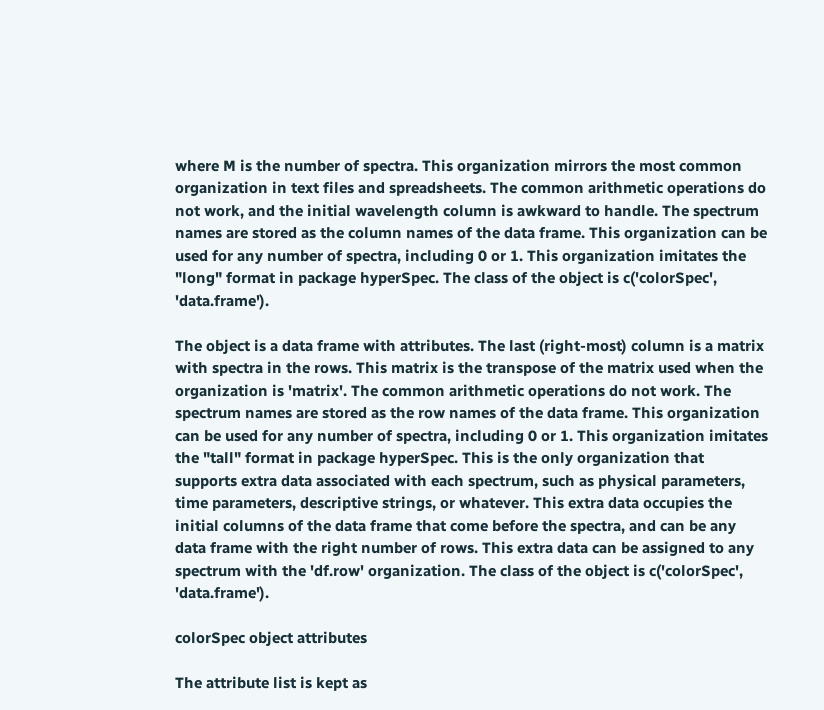where M is the number of spectra. This organization mirrors the most common organization in text files and spreadsheets. The common arithmetic operations do not work, and the initial wavelength column is awkward to handle. The spectrum names are stored as the column names of the data frame. This organization can be used for any number of spectra, including 0 or 1. This organization imitates the "long" format in package hyperSpec. The class of the object is c('colorSpec', 'data.frame').

The object is a data frame with attributes. The last (right-most) column is a matrix with spectra in the rows. This matrix is the transpose of the matrix used when the organization is 'matrix'. The common arithmetic operations do not work. The spectrum names are stored as the row names of the data frame. This organization can be used for any number of spectra, including 0 or 1. This organization imitates the "tall" format in package hyperSpec. This is the only organization that supports extra data associated with each spectrum, such as physical parameters, time parameters, descriptive strings, or whatever. This extra data occupies the initial columns of the data frame that come before the spectra, and can be any data frame with the right number of rows. This extra data can be assigned to any spectrum with the 'df.row' organization. The class of the object is c('colorSpec', 'data.frame').

colorSpec object attributes

The attribute list is kept as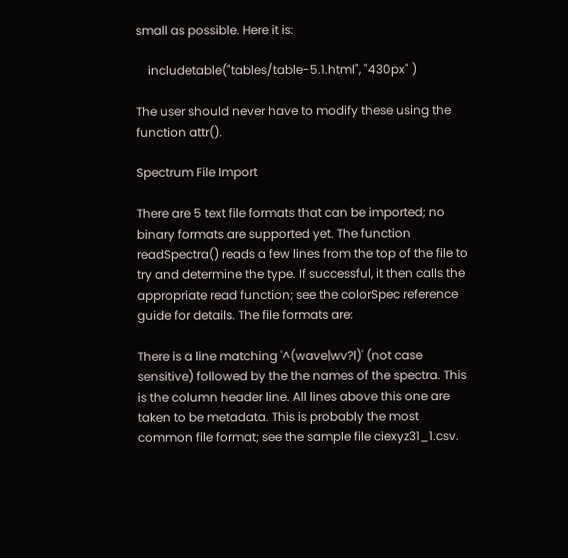small as possible. Here it is:

    includetable("tables/table-5.1.html", "430px" )

The user should never have to modify these using the function attr().

Spectrum File Import

There are 5 text file formats that can be imported; no binary formats are supported yet. The function readSpectra() reads a few lines from the top of the file to try and determine the type. If successful, it then calls the appropriate read function; see the colorSpec reference guide for details. The file formats are:

There is a line matching '^(wave|wv?l)' (not case sensitive) followed by the the names of the spectra. This is the column header line. All lines above this one are taken to be metadata. This is probably the most common file format; see the sample file ciexyz31_1.csv.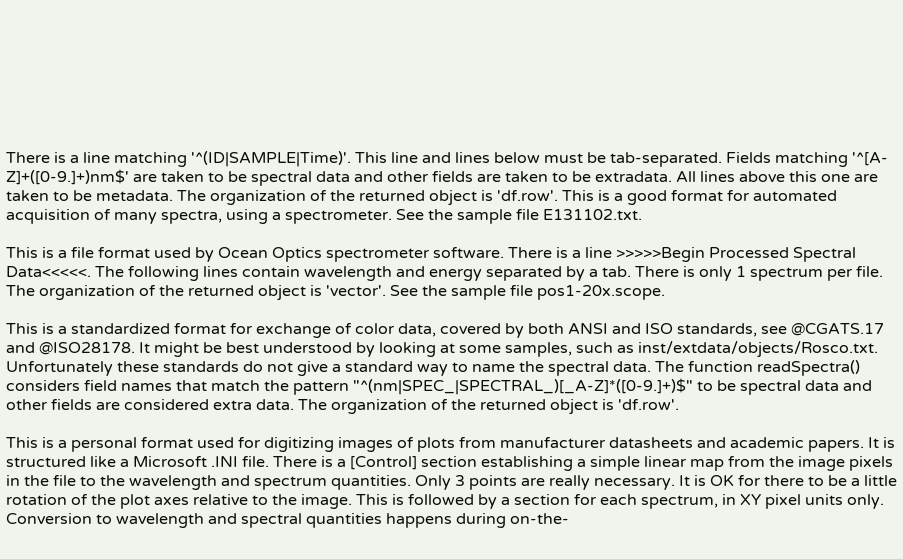There is a line matching '^(ID|SAMPLE|Time)'. This line and lines below must be tab-separated. Fields matching '^[A-Z]+([0-9.]+)nm$' are taken to be spectral data and other fields are taken to be extradata. All lines above this one are taken to be metadata. The organization of the returned object is 'df.row'. This is a good format for automated acquisition of many spectra, using a spectrometer. See the sample file E131102.txt.

This is a file format used by Ocean Optics spectrometer software. There is a line >>>>>Begin Processed Spectral Data<<<<<. The following lines contain wavelength and energy separated by a tab. There is only 1 spectrum per file. The organization of the returned object is 'vector'. See the sample file pos1-20x.scope.

This is a standardized format for exchange of color data, covered by both ANSI and ISO standards, see @CGATS.17 and @ISO28178. It might be best understood by looking at some samples, such as inst/extdata/objects/Rosco.txt. Unfortunately these standards do not give a standard way to name the spectral data. The function readSpectra() considers field names that match the pattern "^(nm|SPEC_|SPECTRAL_)[_A-Z]*([0-9.]+)$" to be spectral data and other fields are considered extra data. The organization of the returned object is 'df.row'.

This is a personal format used for digitizing images of plots from manufacturer datasheets and academic papers. It is structured like a Microsoft .INI file. There is a [Control] section establishing a simple linear map from the image pixels in the file to the wavelength and spectrum quantities. Only 3 points are really necessary. It is OK for there to be a little rotation of the plot axes relative to the image. This is followed by a section for each spectrum, in XY pixel units only. Conversion to wavelength and spectral quantities happens during on-the-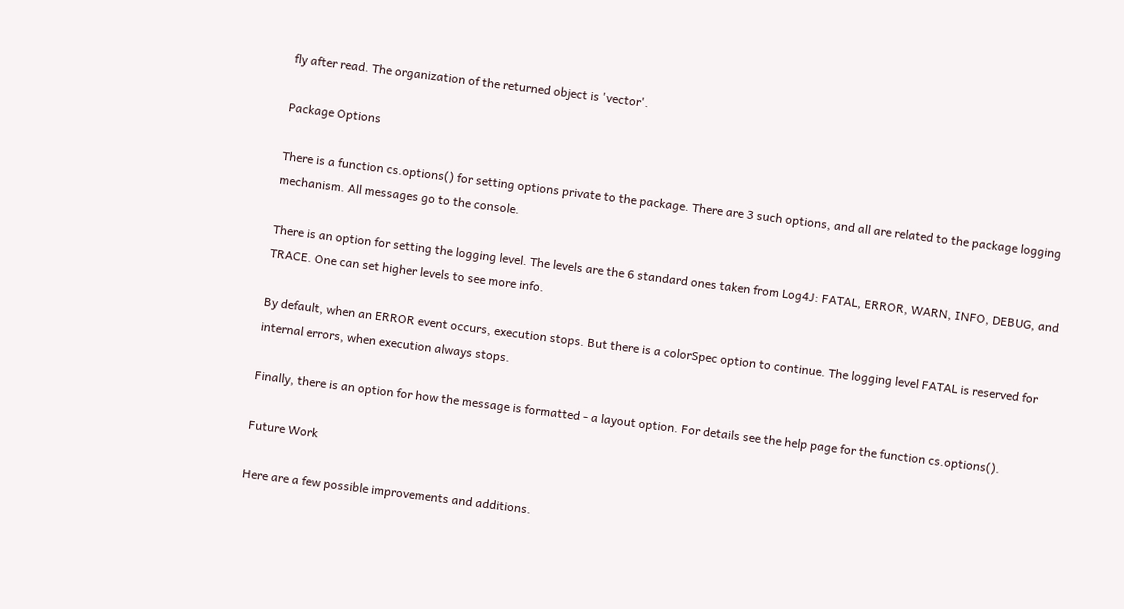fly after read. The organization of the returned object is 'vector'.

Package Options

There is a function cs.options() for setting options private to the package. There are 3 such options, and all are related to the package logging mechanism. All messages go to the console.

There is an option for setting the logging level. The levels are the 6 standard ones taken from Log4J: FATAL, ERROR, WARN, INFO, DEBUG, and TRACE. One can set higher levels to see more info.

By default, when an ERROR event occurs, execution stops. But there is a colorSpec option to continue. The logging level FATAL is reserved for internal errors, when execution always stops.

Finally, there is an option for how the message is formatted - a layout option. For details see the help page for the function cs.options().

Future Work

Here are a few possible improvements and additions.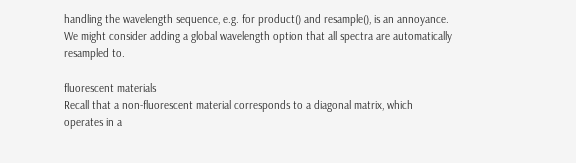handling the wavelength sequence, e.g. for product() and resample(), is an annoyance. We might consider adding a global wavelength option that all spectra are automatically resampled to.

fluorescent materials
Recall that a non-fluorescent material corresponds to a diagonal matrix, which operates in a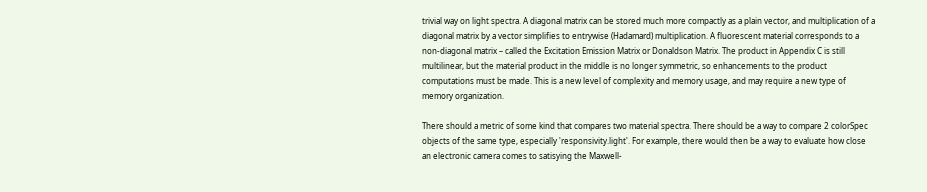trivial way on light spectra. A diagonal matrix can be stored much more compactly as a plain vector, and multiplication of a diagonal matrix by a vector simplifies to entrywise (Hadamard) multiplication. A fluorescent material corresponds to a non-diagonal matrix – called the Excitation Emission Matrix or Donaldson Matrix. The product in Appendix C is still multilinear, but the material product in the middle is no longer symmetric, so enhancements to the product computations must be made. This is a new level of complexity and memory usage, and may require a new type of memory organization.

There should a metric of some kind that compares two material spectra. There should be a way to compare 2 colorSpec objects of the same type, especially 'responsivity.light'. For example, there would then be a way to evaluate how close an electronic camera comes to satisying the Maxwell-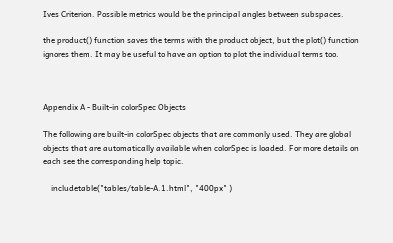Ives Criterion. Possible metrics would be the principal angles between subspaces.

the product() function saves the terms with the product object, but the plot() function ignores them. It may be useful to have an option to plot the individual terms too.



Appendix A - Built-in colorSpec Objects

The following are built-in colorSpec objects that are commonly used. They are global objects that are automatically available when colorSpec is loaded. For more details on each see the corresponding help topic.

    includetable("tables/table-A.1.html", "400px" )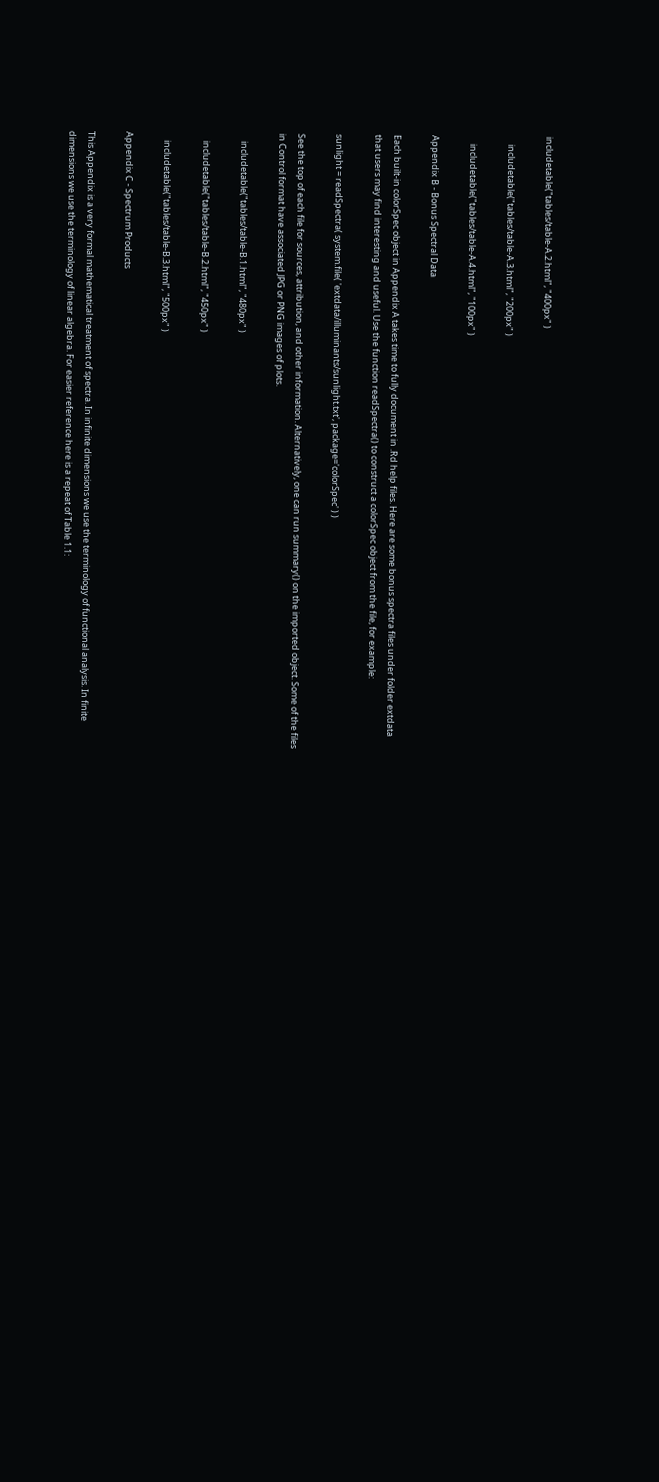includetable("tables/table-A.2.html", "400px" )

    includetable("tables/table-A.3.html", "200px" )

    includetable("tables/table-A.4.html", "100px" )

Appendix B - Bonus Spectral Data

Each built-in colorSpec object in Appendix A takes time to fully document in .Rd help files. Here are some bonus spectra files under folder extdata that users may find interesting and useful. Use the function readSpectra() to construct a colorSpec object from the file, for example:

sunlight = readSpectra( system.file( 'extdata/illuminants/sunlight.txt', package='colorSpec' ) )

See the top of each file for sources, attribution, and other information. Alternatively, one can run summary() on the imported object. Some of the files in Control format have associated JPG or PNG images of plots.

    includetable("tables/table-B.1.html", "480px" )

    includetable("tables/table-B.2.html", "450px" )

    includetable("tables/table-B.3.html", "500px" )

Appendix C - Spectrum Products

This Appendix is a very formal mathematical treatment of spectra. In infinite dimensions we use the terminology of functional analysis. In finite dimensions we use the terminology of linear algebra. For easier reference here is a repeat of Table 1.1: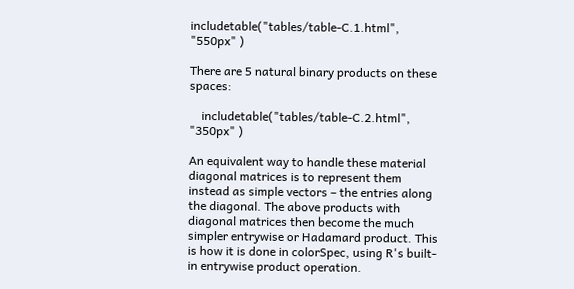includetable("tables/table-C.1.html", "550px" )

There are 5 natural binary products on these spaces:

    includetable("tables/table-C.2.html", "350px" )

An equivalent way to handle these material diagonal matrices is to represent them instead as simple vectors – the entries along the diagonal. The above products with diagonal matrices then become the much simpler entrywise or Hadamard product. This is how it is done in colorSpec, using R's built-in entrywise product operation.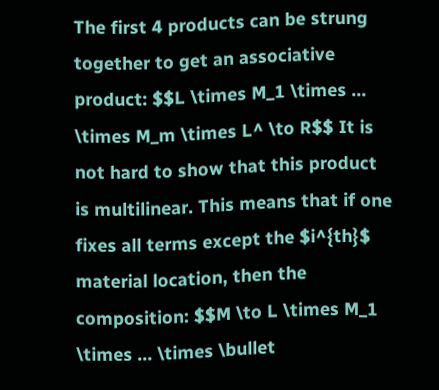The first 4 products can be strung together to get an associative product: $$L \times M_1 \times ... \times M_m \times L^ \to R$$ It is not hard to show that this product is multilinear. This means that if one fixes all terms except the $i^{th}$ material location, then the composition: $$M \to L \times M_1 \times ... \times \bullet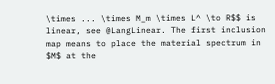\times ... \times M_m \times L^ \to R$$ is linear, see @LangLinear. The first inclusion map means to place the material spectrum in $M$ at the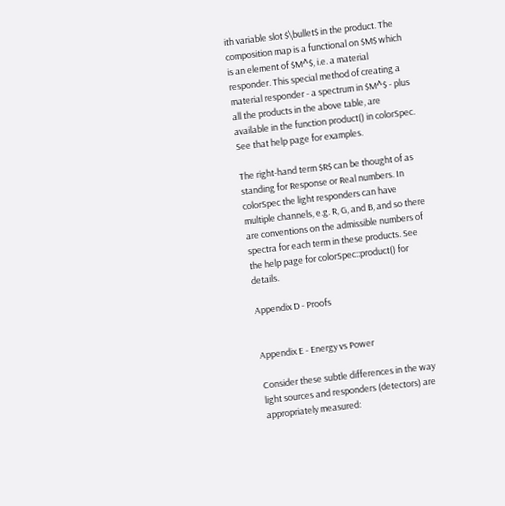ith variable slot $\bullet$ in the product. The composition map is a functional on $M$ which is an element of $M^$, i.e. a material responder. This special method of creating a material responder - a spectrum in $M^$ - plus all the products in the above table, are available in the function product() in colorSpec. See that help page for examples.

The right-hand term $R$ can be thought of as standing for Response or Real numbers. In colorSpec the light responders can have multiple channels, e.g. R, G, and B, and so there are conventions on the admissible numbers of spectra for each term in these products. See the help page for colorSpec::product() for details.

Appendix D - Proofs


Appendix E - Energy vs Power

Consider these subtle differences in the way light sources and responders (detectors) are appropriately measured: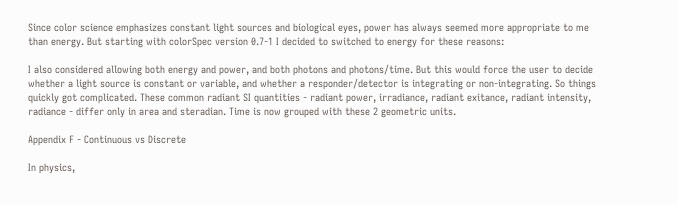Since color science emphasizes constant light sources and biological eyes, power has always seemed more appropriate to me than energy. But starting with colorSpec version 0.7-1 I decided to switched to energy for these reasons:

I also considered allowing both energy and power, and both photons and photons/time. But this would force the user to decide whether a light source is constant or variable, and whether a responder/detector is integrating or non-integrating. So things quickly got complicated. These common radiant SI quantities - radiant power, irradiance, radiant exitance, radiant intensity, radiance - differ only in area and steradian. Time is now grouped with these 2 geometric units.

Appendix F - Continuous vs Discrete

In physics,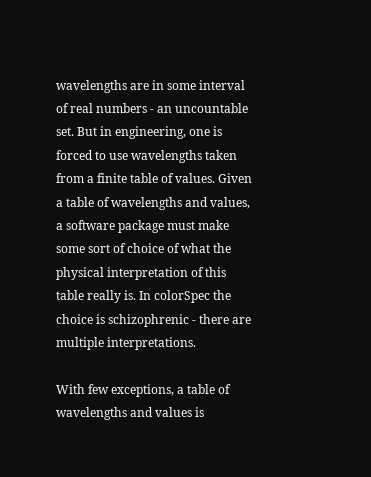wavelengths are in some interval of real numbers - an uncountable set. But in engineering, one is forced to use wavelengths taken from a finite table of values. Given a table of wavelengths and values, a software package must make some sort of choice of what the physical interpretation of this table really is. In colorSpec the choice is schizophrenic - there are multiple interpretations.

With few exceptions, a table of wavelengths and values is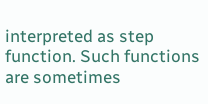interpreted as step function. Such functions are sometimes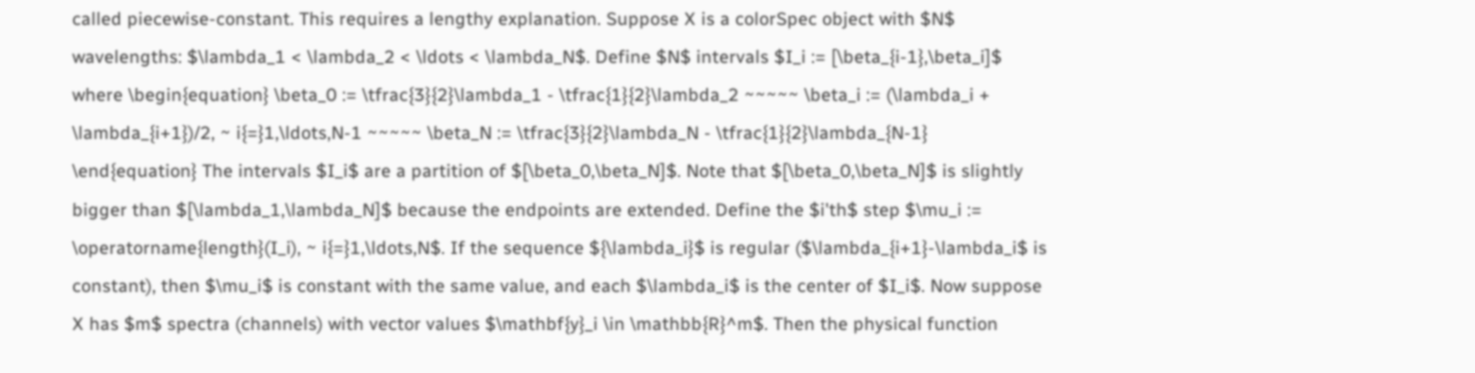called piecewise-constant. This requires a lengthy explanation. Suppose X is a colorSpec object with $N$ wavelengths: $\lambda_1 < \lambda_2 < \ldots < \lambda_N$. Define $N$ intervals $I_i := [\beta_{i-1},\beta_i]$ where \begin{equation} \beta_0 := \tfrac{3}{2}\lambda_1 - \tfrac{1}{2}\lambda_2 ~~~~~ \beta_i := (\lambda_i + \lambda_{i+1})/2, ~ i{=}1,\ldots,N-1 ~~~~~ \beta_N := \tfrac{3}{2}\lambda_N - \tfrac{1}{2}\lambda_{N-1} \end{equation} The intervals $I_i$ are a partition of $[\beta_0,\beta_N]$. Note that $[\beta_0,\beta_N]$ is slightly bigger than $[\lambda_1,\lambda_N]$ because the endpoints are extended. Define the $i'th$ step $\mu_i := \operatorname{length}(I_i), ~ i{=}1,\ldots,N$. If the sequence ${\lambda_i}$ is regular ($\lambda_{i+1}-\lambda_i$ is constant), then $\mu_i$ is constant with the same value, and each $\lambda_i$ is the center of $I_i$. Now suppose X has $m$ spectra (channels) with vector values $\mathbf{y}_i \in \mathbb{R}^m$. Then the physical function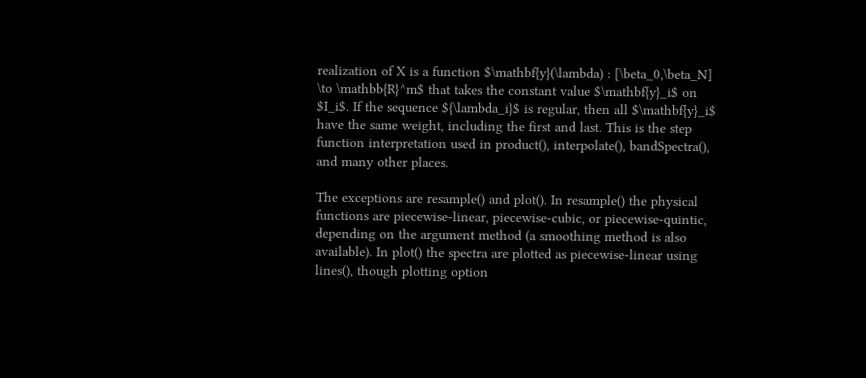realization of X is a function $\mathbf{y}(\lambda) : [\beta_0,\beta_N] \to \mathbb{R}^m$ that takes the constant value $\mathbf{y}_i$ on $I_i$. If the sequence ${\lambda_i}$ is regular, then all $\mathbf{y}_i$ have the same weight, including the first and last. This is the step function interpretation used in product(), interpolate(), bandSpectra(), and many other places.

The exceptions are resample() and plot(). In resample() the physical functions are piecewise-linear, piecewise-cubic, or piecewise-quintic, depending on the argument method (a smoothing method is also available). In plot() the spectra are plotted as piecewise-linear using lines(), though plotting option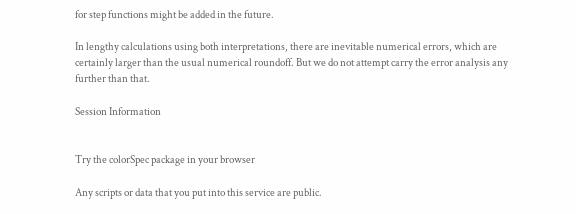for step functions might be added in the future.

In lengthy calculations using both interpretations, there are inevitable numerical errors, which are certainly larger than the usual numerical roundoff. But we do not attempt carry the error analysis any further than that.

Session Information


Try the colorSpec package in your browser

Any scripts or data that you put into this service are public.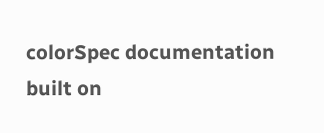colorSpec documentation built on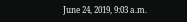June 24, 2019, 9:03 a.m.